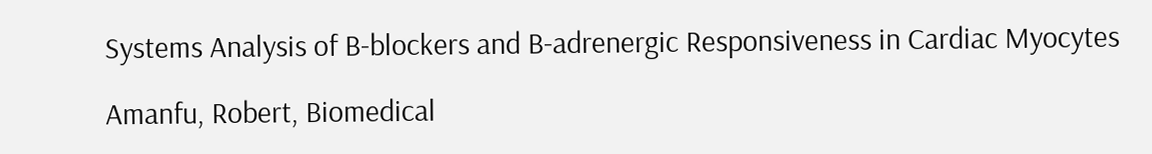Systems Analysis of B-blockers and B-adrenergic Responsiveness in Cardiac Myocytes

Amanfu, Robert, Biomedical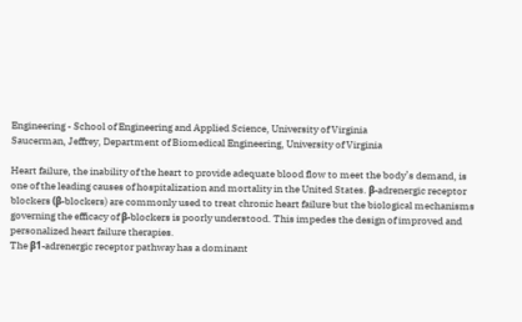Engineering - School of Engineering and Applied Science, University of Virginia
Saucerman, Jeffrey, Department of Biomedical Engineering, University of Virginia

Heart failure, the inability of the heart to provide adequate blood flow to meet the body’s demand, is one of the leading causes of hospitalization and mortality in the United States. β-adrenergic receptor blockers (β-blockers) are commonly used to treat chronic heart failure but the biological mechanisms governing the efficacy of β-blockers is poorly understood. This impedes the design of improved and personalized heart failure therapies.
The β1-adrenergic receptor pathway has a dominant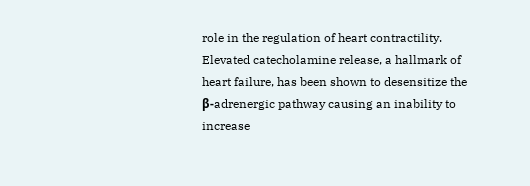role in the regulation of heart contractility. Elevated catecholamine release, a hallmark of heart failure, has been shown to desensitize the β-adrenergic pathway causing an inability to increase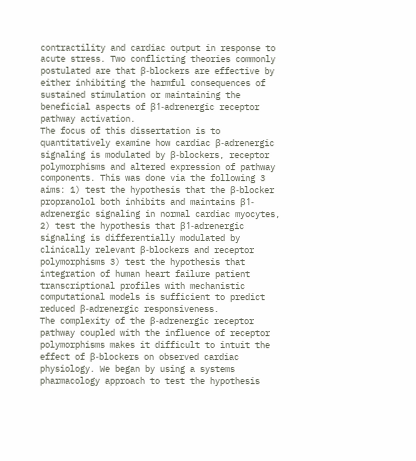contractility and cardiac output in response to acute stress. Two conflicting theories commonly postulated are that β-blockers are effective by either inhibiting the harmful consequences of sustained stimulation or maintaining the beneficial aspects of β1-adrenergic receptor pathway activation.
The focus of this dissertation is to quantitatively examine how cardiac β-adrenergic signaling is modulated by β-blockers, receptor polymorphisms and altered expression of pathway components. This was done via the following 3 aims: 1) test the hypothesis that the β-blocker propranolol both inhibits and maintains β1-adrenergic signaling in normal cardiac myocytes, 2) test the hypothesis that β1-adrenergic signaling is differentially modulated by clinically relevant β-blockers and receptor polymorphisms 3) test the hypothesis that integration of human heart failure patient transcriptional profiles with mechanistic computational models is sufficient to predict reduced β-adrenergic responsiveness.
The complexity of the β-adrenergic receptor pathway coupled with the influence of receptor polymorphisms makes it difficult to intuit the effect of β-blockers on observed cardiac physiology. We began by using a systems pharmacology approach to test the hypothesis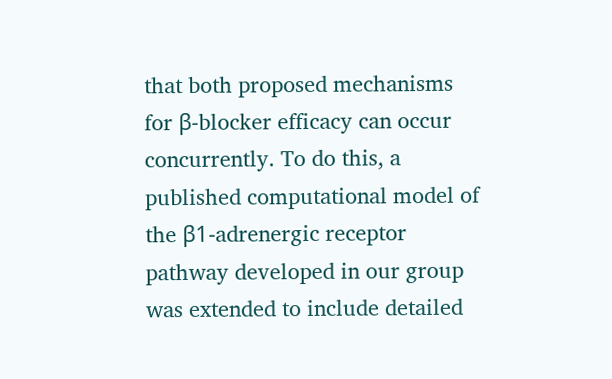that both proposed mechanisms for β-blocker efficacy can occur concurrently. To do this, a published computational model of the β1-adrenergic receptor pathway developed in our group was extended to include detailed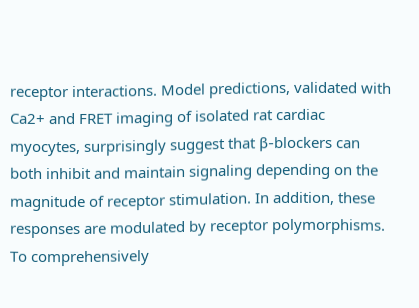receptor interactions. Model predictions, validated with Ca2+ and FRET imaging of isolated rat cardiac myocytes, surprisingly suggest that β-blockers can both inhibit and maintain signaling depending on the magnitude of receptor stimulation. In addition, these responses are modulated by receptor polymorphisms. To comprehensively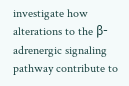investigate how alterations to the β-adrenergic signaling pathway contribute to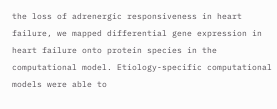the loss of adrenergic responsiveness in heart failure, we mapped differential gene expression in heart failure onto protein species in the computational model. Etiology-specific computational models were able to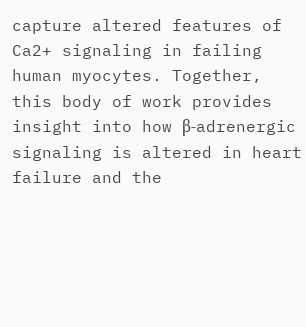capture altered features of Ca2+ signaling in failing human myocytes. Together, this body of work provides insight into how β-adrenergic signaling is altered in heart failure and the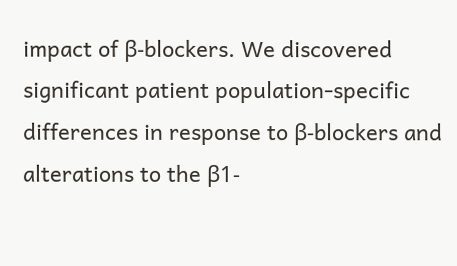impact of β-blockers. We discovered significant patient population-specific differences in response to β-blockers and alterations to the β1-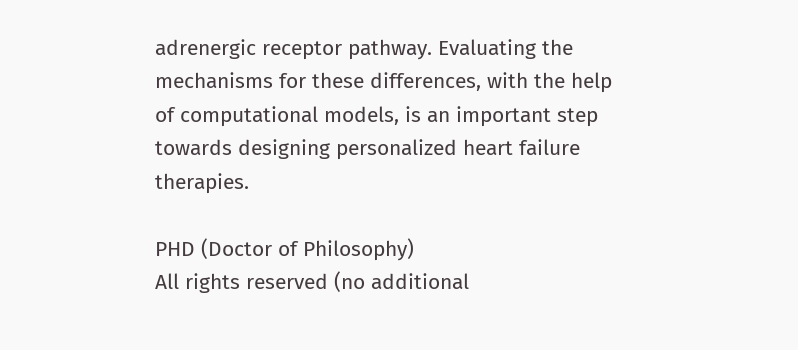adrenergic receptor pathway. Evaluating the mechanisms for these differences, with the help of computational models, is an important step towards designing personalized heart failure therapies.

PHD (Doctor of Philosophy)
All rights reserved (no additional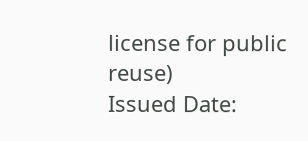license for public reuse)
Issued Date: